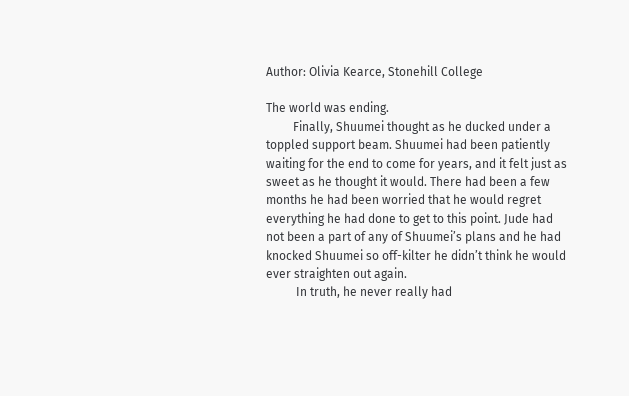Author: Olivia Kearce, Stonehill College

The world was ending.
         Finally, Shuumei thought as he ducked under a toppled support beam. Shuumei had been patiently waiting for the end to come for years, and it felt just as sweet as he thought it would. There had been a few months he had been worried that he would regret everything he had done to get to this point. Jude had not been a part of any of Shuumei’s plans and he had knocked Shuumei so off-kilter he didn’t think he would ever straighten out again.
          In truth, he never really had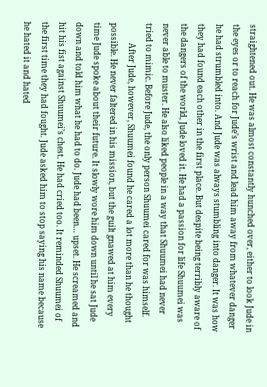straightened out. He was almost constantly hunched over, either to look Jude in the eyes or to reach for Jude’s wrist and lead him away from whatever danger he had strumbled into. And Jude was always stumbling into danger. It was how they had found each other in the first place. But despite being terribly aware of the dangers of the world, Jude loved it. He had a passion for life Shuumei was never able to muster. He also liked people in a way that Shuumei had never tried to mimic. Before Jude, the only person Shuumei cared for was himself.
          After Jude, however, Shuumei found he cared a lot more than he thought possible. He never faltered in his mission, but the guilt gnawed at him every time Jude spoke about their future. It slowly wore him down until he sat Jude down and told him what he had to do. Jude had been… upset. He screamed and hit his fist against Shuumei’s chest. He had cried too. It reminded Shuumei of the first time they had fought. Jude asked him to stop saying his name because he hated it and hated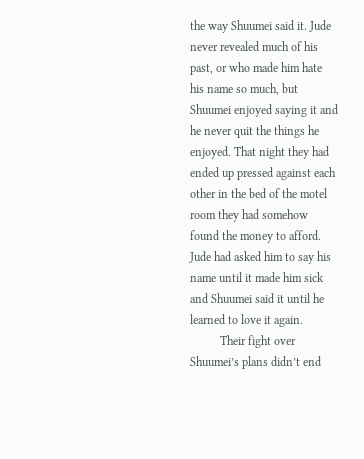the way Shuumei said it. Jude never revealed much of his past, or who made him hate his name so much, but Shuumei enjoyed saying it and he never quit the things he enjoyed. That night they had ended up pressed against each other in the bed of the motel room they had somehow found the money to afford. Jude had asked him to say his name until it made him sick and Shuumei said it until he learned to love it again.
          Their fight over Shuumei’s plans didn’t end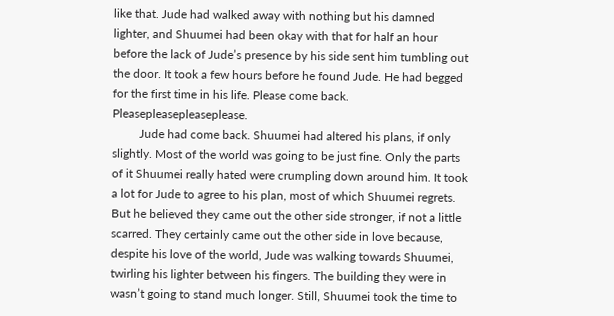like that. Jude had walked away with nothing but his damned lighter, and Shuumei had been okay with that for half an hour before the lack of Jude’s presence by his side sent him tumbling out the door. It took a few hours before he found Jude. He had begged for the first time in his life. Please come back. Pleasepleasepleaseplease.
         Jude had come back. Shuumei had altered his plans, if only slightly. Most of the world was going to be just fine. Only the parts of it Shuumei really hated were crumpling down around him. It took a lot for Jude to agree to his plan, most of which Shuumei regrets. But he believed they came out the other side stronger, if not a little scarred. They certainly came out the other side in love because, despite his love of the world, Jude was walking towards Shuumei, twirling his lighter between his fingers. The building they were in wasn’t going to stand much longer. Still, Shuumei took the time to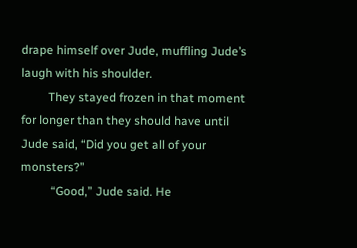drape himself over Jude, muffling Jude’s laugh with his shoulder.
         They stayed frozen in that moment for longer than they should have until Jude said, “Did you get all of your monsters?”
          “Good,” Jude said. He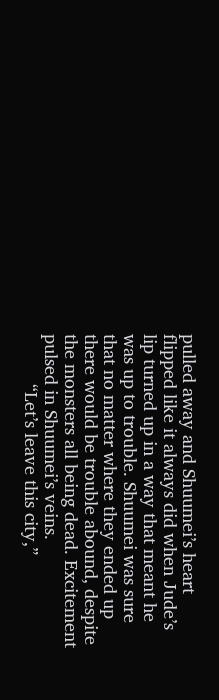pulled away and Shuumei’s heart flipped like it always did when Jude’s lip turned up in a way that meant he was up to trouble. Shuumei was sure that no matter where they ended up there would be trouble abound, despite the monsters all being dead. Excitement pulsed in Shuumei’s veins.
          “Let’s leave this city,”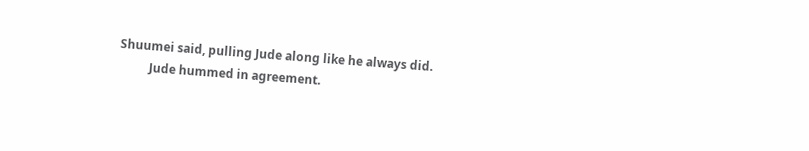Shuumei said, pulling Jude along like he always did.
          Jude hummed in agreement.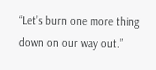“Let’s burn one more thing down on our way out.”